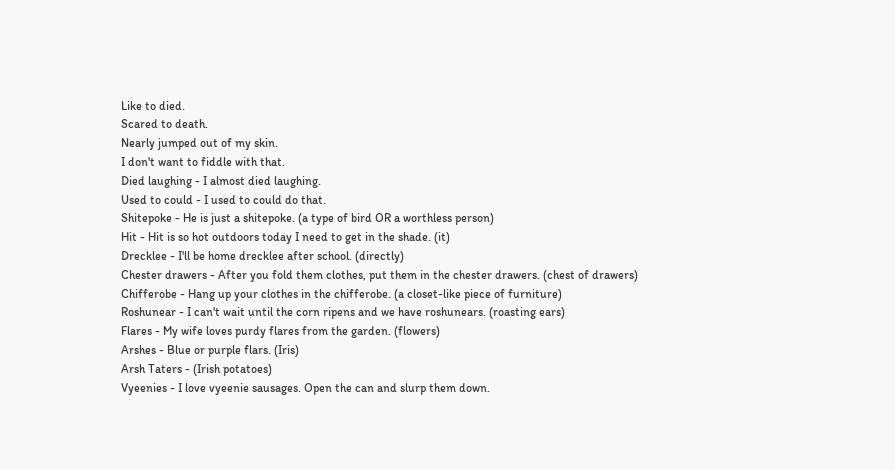Like to died.
Scared to death.
Nearly jumped out of my skin.
I don't want to fiddle with that.
Died laughing - I almost died laughing.
Used to could - I used to could do that.
Shitepoke - He is just a shitepoke. (a type of bird OR a worthless person)
Hit - Hit is so hot outdoors today I need to get in the shade. (it)
Drecklee - I'll be home drecklee after school. (directly)
Chester drawers - After you fold them clothes, put them in the chester drawers. (chest of drawers)
Chifferobe - Hang up your clothes in the chifferobe. (a closet-like piece of furniture)
Roshunear - I can't wait until the corn ripens and we have roshunears. (roasting ears)
Flares - My wife loves purdy flares from the garden. (flowers)
Arshes - Blue or purple flars. (Iris)
Arsh Taters - (Irish potatoes)
Vyeenies - I love vyeenie sausages. Open the can and slurp them down.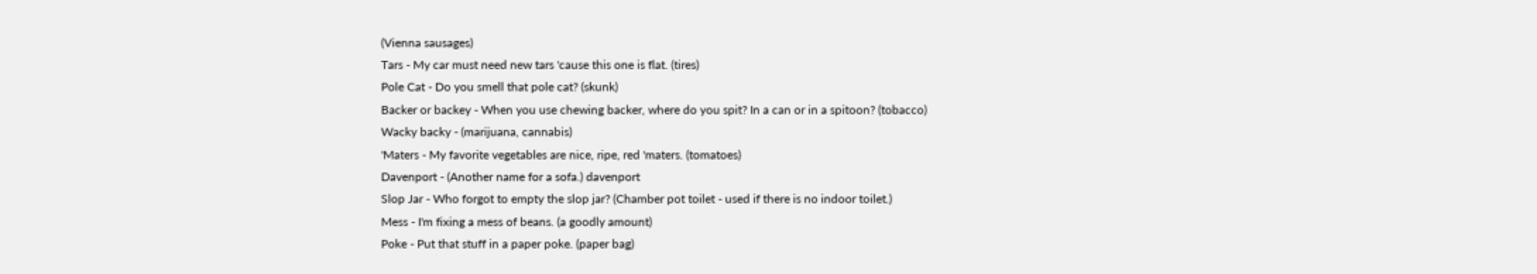(Vienna sausages)
Tars - My car must need new tars 'cause this one is flat. (tires)
Pole Cat - Do you smell that pole cat? (skunk)
Backer or backey - When you use chewing backer, where do you spit? In a can or in a spitoon? (tobacco)
Wacky backy - (marijuana, cannabis)
'Maters - My favorite vegetables are nice, ripe, red 'maters. (tomatoes)
Davenport - (Another name for a sofa.) davenport
Slop Jar - Who forgot to empty the slop jar? (Chamber pot toilet - used if there is no indoor toilet.)
Mess - I'm fixing a mess of beans. (a goodly amount)
Poke - Put that stuff in a paper poke. (paper bag)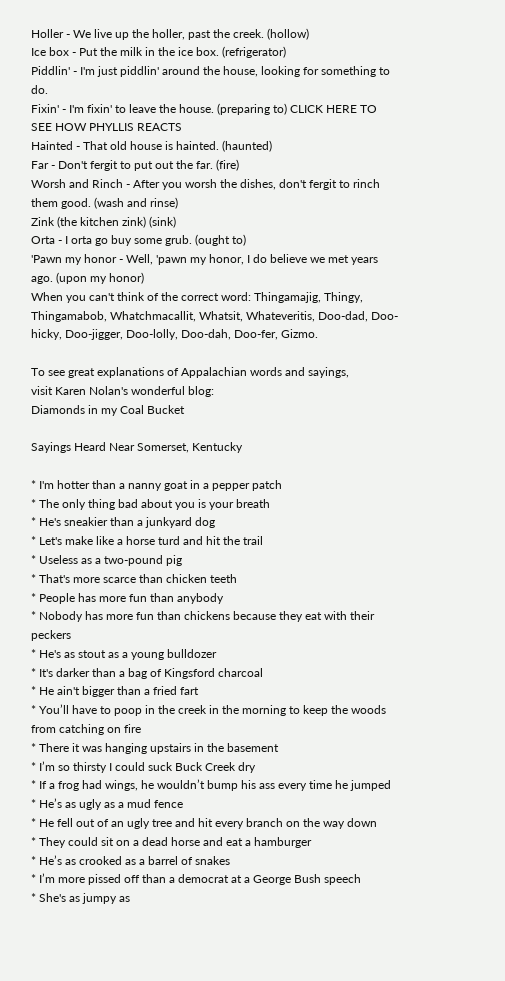Holler - We live up the holler, past the creek. (hollow)
Ice box - Put the milk in the ice box. (refrigerator)
Piddlin' - I'm just piddlin' around the house, looking for something to do.
Fixin' - I'm fixin' to leave the house. (preparing to) CLICK HERE TO SEE HOW PHYLLIS REACTS
Hainted - That old house is hainted. (haunted)
Far - Don't fergit to put out the far. (fire)
Worsh and Rinch - After you worsh the dishes, don't fergit to rinch them good. (wash and rinse)
Zink (the kitchen zink) (sink)
Orta - I orta go buy some grub. (ought to)
'Pawn my honor - Well, 'pawn my honor, I do believe we met years ago. (upon my honor)
When you can't think of the correct word: Thingamajig, Thingy, Thingamabob, Whatchmacallit, Whatsit, Whateveritis, Doo-dad, Doo-hicky, Doo-jigger, Doo-lolly, Doo-dah, Doo-fer, Gizmo.

To see great explanations of Appalachian words and sayings,
visit Karen Nolan's wonderful blog:
Diamonds in my Coal Bucket

Sayings Heard Near Somerset, Kentucky

* I'm hotter than a nanny goat in a pepper patch
* The only thing bad about you is your breath
* He's sneakier than a junkyard dog
* Let's make like a horse turd and hit the trail
* Useless as a two-pound pig
* That's more scarce than chicken teeth
* People has more fun than anybody
* Nobody has more fun than chickens because they eat with their peckers
* He's as stout as a young bulldozer
* It's darker than a bag of Kingsford charcoal
* He ain't bigger than a fried fart
* You’ll have to poop in the creek in the morning to keep the woods from catching on fire
* There it was hanging upstairs in the basement
* I’m so thirsty I could suck Buck Creek dry
* If a frog had wings, he wouldn’t bump his ass every time he jumped
* He’s as ugly as a mud fence
* He fell out of an ugly tree and hit every branch on the way down
* They could sit on a dead horse and eat a hamburger
* He’s as crooked as a barrel of snakes
* I’m more pissed off than a democrat at a George Bush speech
* She's as jumpy as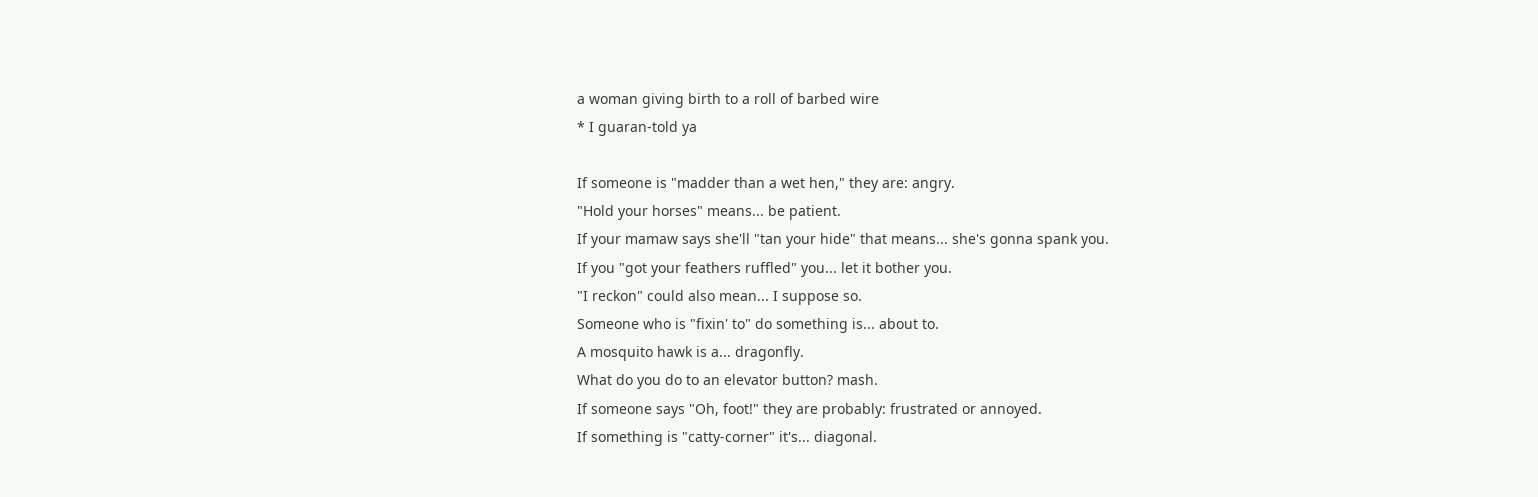a woman giving birth to a roll of barbed wire
* I guaran-told ya

If someone is "madder than a wet hen," they are: angry.
"Hold your horses" means... be patient.
If your mamaw says she'll "tan your hide" that means... she's gonna spank you.
If you "got your feathers ruffled" you... let it bother you.
"I reckon" could also mean... I suppose so.
Someone who is "fixin' to" do something is... about to.
A mosquito hawk is a... dragonfly.
What do you do to an elevator button? mash.
If someone says "Oh, foot!" they are probably: frustrated or annoyed.
If something is "catty-corner" it's... diagonal.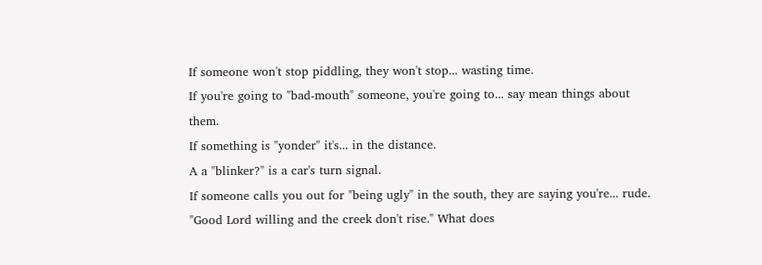If someone won't stop piddling, they won't stop... wasting time.
If you're going to "bad-mouth" someone, you're going to... say mean things about them.
If something is "yonder" it's... in the distance.
A a "blinker?" is a car's turn signal.
If someone calls you out for "being ugly" in the south, they are saying you're... rude.
"Good Lord willing and the creek don't rise." What does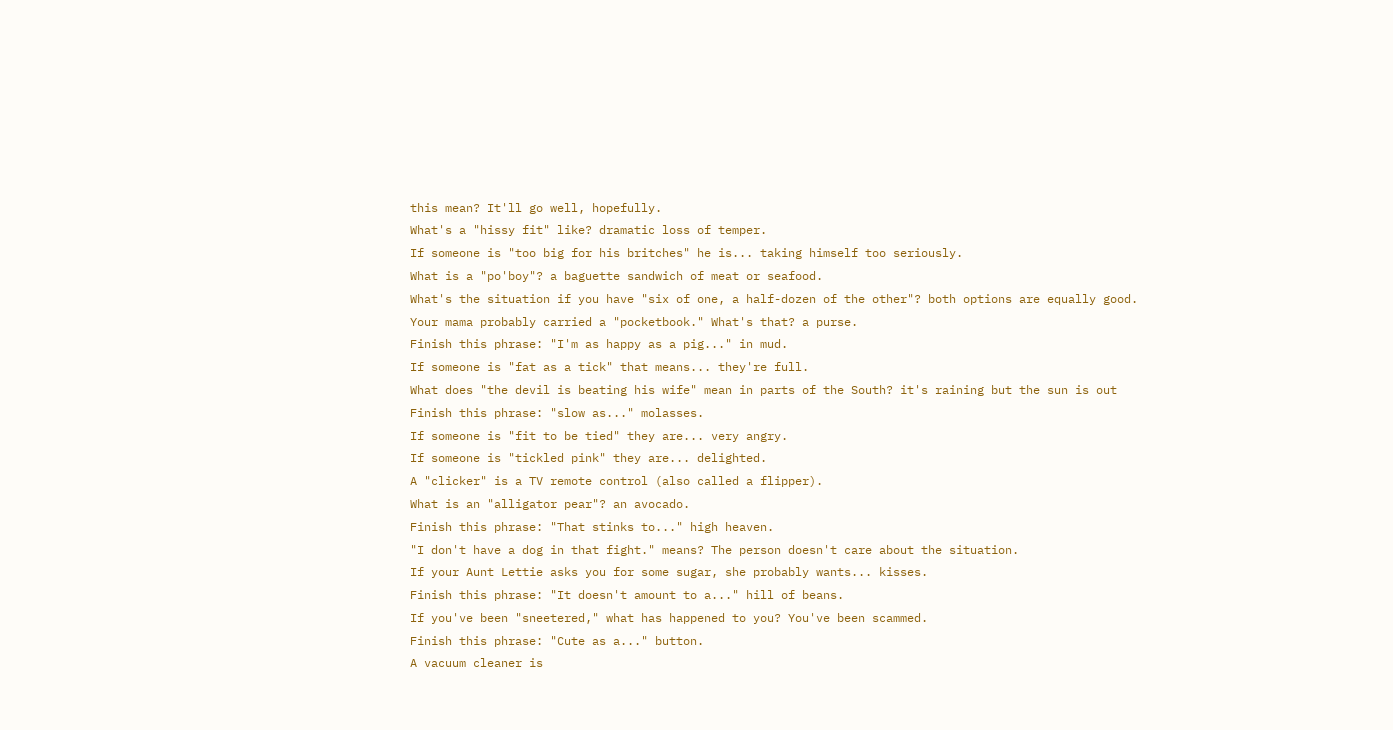this mean? It'll go well, hopefully.
What's a "hissy fit" like? dramatic loss of temper.
If someone is "too big for his britches" he is... taking himself too seriously.
What is a "po'boy"? a baguette sandwich of meat or seafood.
What's the situation if you have "six of one, a half-dozen of the other"? both options are equally good.
Your mama probably carried a "pocketbook." What's that? a purse.
Finish this phrase: "I'm as happy as a pig..." in mud.
If someone is "fat as a tick" that means... they're full.
What does "the devil is beating his wife" mean in parts of the South? it's raining but the sun is out
Finish this phrase: "slow as..." molasses.
If someone is "fit to be tied" they are... very angry.
If someone is "tickled pink" they are... delighted.
A "clicker" is a TV remote control (also called a flipper).
What is an "alligator pear"? an avocado.
Finish this phrase: "That stinks to..." high heaven.
"I don't have a dog in that fight." means? The person doesn't care about the situation.
If your Aunt Lettie asks you for some sugar, she probably wants... kisses.
Finish this phrase: "It doesn't amount to a..." hill of beans.
If you've been "sneetered," what has happened to you? You've been scammed.
Finish this phrase: "Cute as a..." button.
A vacuum cleaner is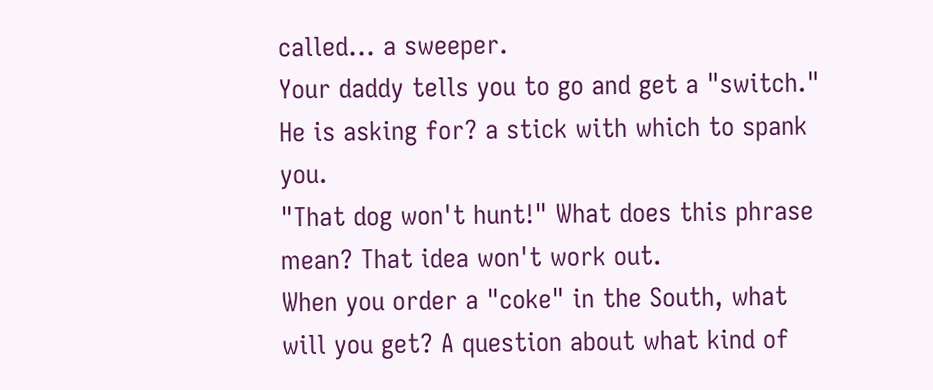called... a sweeper.
Your daddy tells you to go and get a "switch." He is asking for? a stick with which to spank you.
"That dog won't hunt!" What does this phrase mean? That idea won't work out.
When you order a "coke" in the South, what will you get? A question about what kind of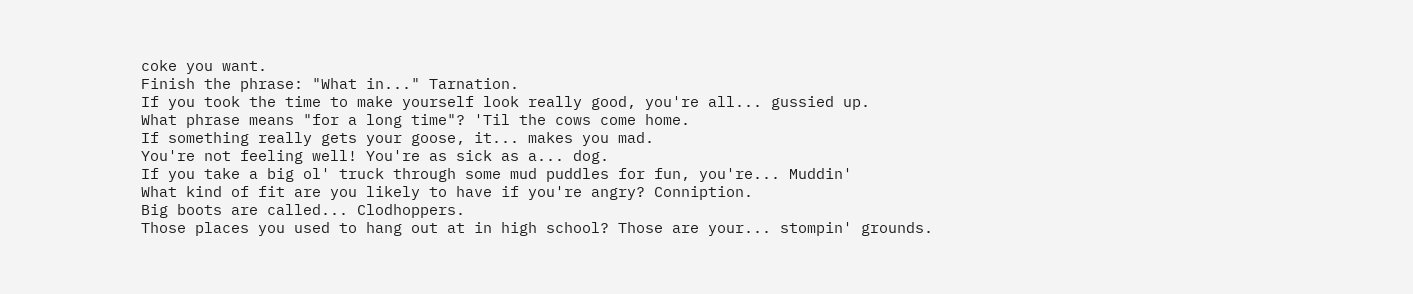coke you want.
Finish the phrase: "What in..." Tarnation.
If you took the time to make yourself look really good, you're all... gussied up.
What phrase means "for a long time"? 'Til the cows come home.
If something really gets your goose, it... makes you mad.
You're not feeling well! You're as sick as a... dog.
If you take a big ol' truck through some mud puddles for fun, you're... Muddin'
What kind of fit are you likely to have if you're angry? Conniption.
Big boots are called... Clodhoppers.
Those places you used to hang out at in high school? Those are your... stompin' grounds.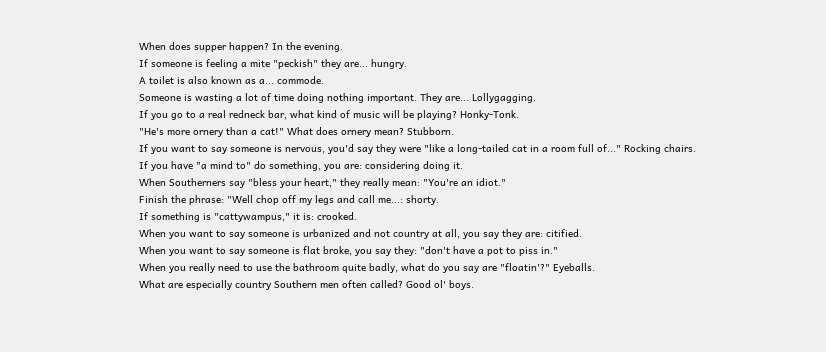When does supper happen? In the evening.
If someone is feeling a mite "peckish" they are... hungry.
A toilet is also known as a... commode.
Someone is wasting a lot of time doing nothing important. They are... Lollygagging.
If you go to a real redneck bar, what kind of music will be playing? Honky-Tonk.
"He's more ornery than a cat!" What does ornery mean? Stubborn.
If you want to say someone is nervous, you'd say they were "like a long-tailed cat in a room full of..." Rocking chairs.
If you have "a mind to" do something, you are: considering doing it.
When Southerners say "bless your heart," they really mean: "You're an idiot."
Finish the phrase: "Well chop off my legs and call me...: shorty.
If something is "cattywampus," it is: crooked.
When you want to say someone is urbanized and not country at all, you say they are: citified.
When you want to say someone is flat broke, you say they: "don't have a pot to piss in."
When you really need to use the bathroom quite badly, what do you say are "floatin'?" Eyeballs.
What are especially country Southern men often called? Good ol' boys.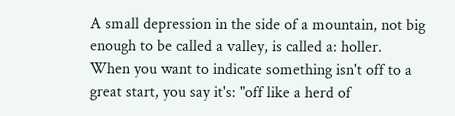A small depression in the side of a mountain, not big enough to be called a valley, is called a: holler.
When you want to indicate something isn't off to a great start, you say it's: "off like a herd of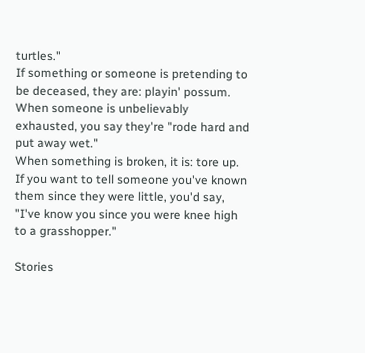turtles."
If something or someone is pretending to be deceased, they are: playin' possum.
When someone is unbelievably exhausted, you say they're "rode hard and put away wet."
When something is broken, it is: tore up.
If you want to tell someone you've known them since they were little, you'd say, "I've know you since you were knee high to a grasshopper."

Stories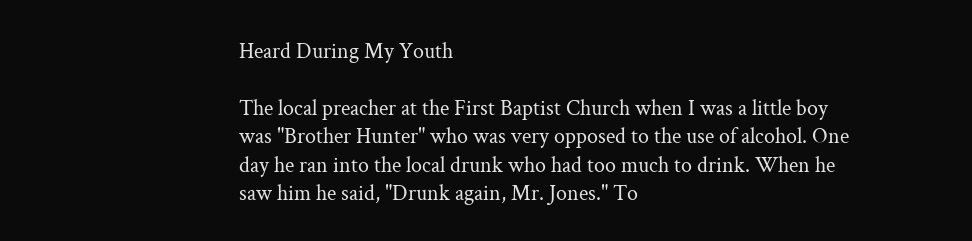Heard During My Youth

The local preacher at the First Baptist Church when I was a little boy was "Brother Hunter" who was very opposed to the use of alcohol. One day he ran into the local drunk who had too much to drink. When he saw him he said, "Drunk again, Mr. Jones." To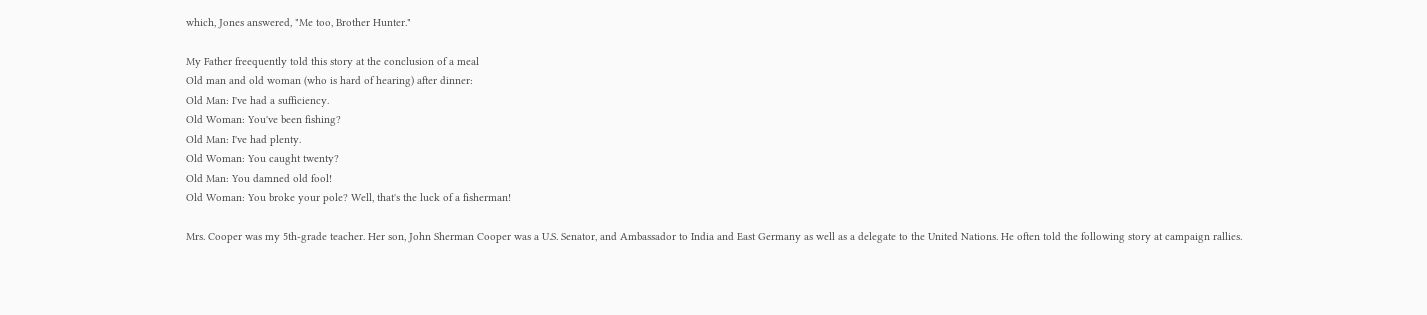which, Jones answered, "Me too, Brother Hunter."

My Father freequently told this story at the conclusion of a meal
Old man and old woman (who is hard of hearing) after dinner:
Old Man: I've had a sufficiency.
Old Woman: You've been fishing?
Old Man: I've had plenty.
Old Woman: You caught twenty?
Old Man: You damned old fool!
Old Woman: You broke your pole? Well, that's the luck of a fisherman!

Mrs. Cooper was my 5th-grade teacher. Her son, John Sherman Cooper was a U.S. Senator, and Ambassador to India and East Germany as well as a delegate to the United Nations. He often told the following story at campaign rallies.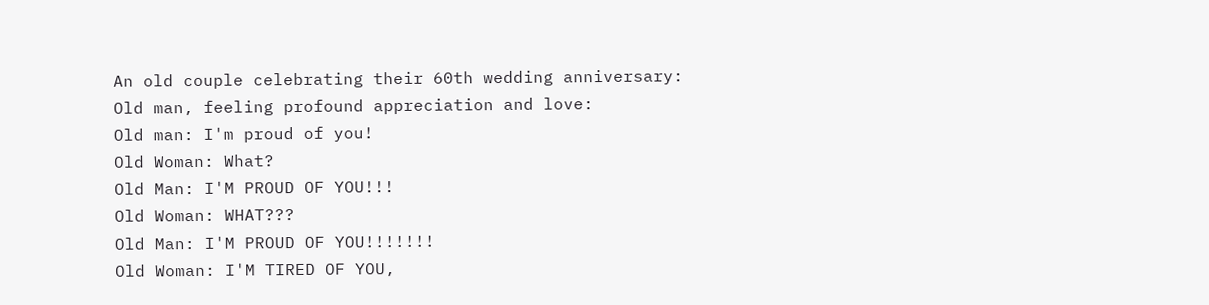An old couple celebrating their 60th wedding anniversary:
Old man, feeling profound appreciation and love:
Old man: I'm proud of you!
Old Woman: What?
Old Man: I'M PROUD OF YOU!!!
Old Woman: WHAT???
Old Man: I'M PROUD OF YOU!!!!!!!
Old Woman: I'M TIRED OF YOU,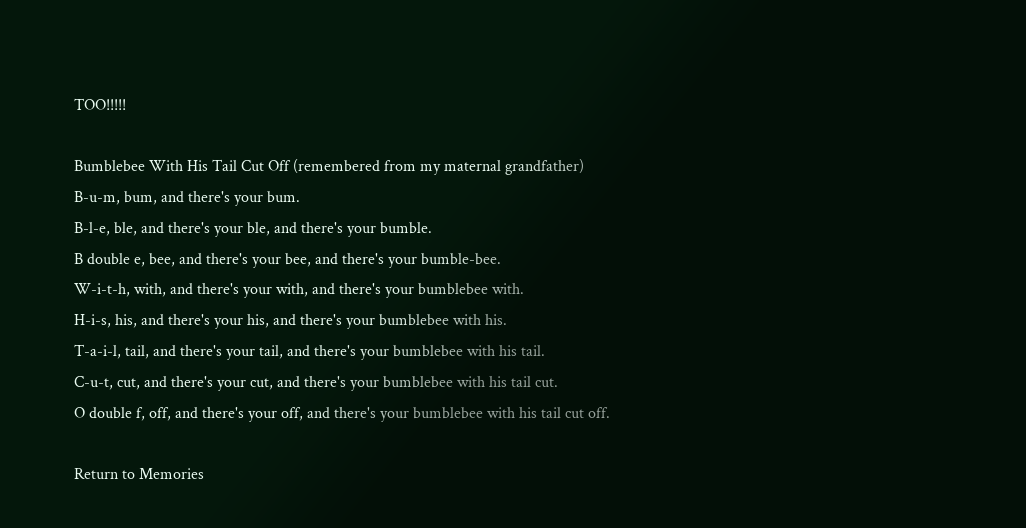TOO!!!!!

Bumblebee With His Tail Cut Off (remembered from my maternal grandfather)
B-u-m, bum, and there's your bum.
B-l-e, ble, and there's your ble, and there's your bumble.
B double e, bee, and there's your bee, and there's your bumble-bee.
W-i-t-h, with, and there's your with, and there's your bumblebee with.
H-i-s, his, and there's your his, and there's your bumblebee with his.
T-a-i-l, tail, and there's your tail, and there's your bumblebee with his tail.
C-u-t, cut, and there's your cut, and there's your bumblebee with his tail cut.
O double f, off, and there's your off, and there's your bumblebee with his tail cut off.

Return to Memories